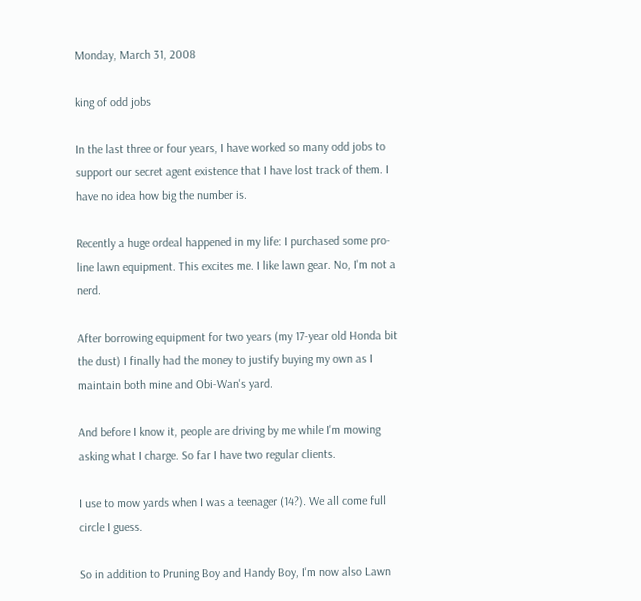Monday, March 31, 2008

king of odd jobs

In the last three or four years, I have worked so many odd jobs to support our secret agent existence that I have lost track of them. I have no idea how big the number is.

Recently a huge ordeal happened in my life: I purchased some pro-line lawn equipment. This excites me. I like lawn gear. No, I'm not a nerd.

After borrowing equipment for two years (my 17-year old Honda bit the dust) I finally had the money to justify buying my own as I maintain both mine and Obi-Wan's yard.

And before I know it, people are driving by me while I'm mowing asking what I charge. So far I have two regular clients.

I use to mow yards when I was a teenager (14?). We all come full circle I guess.

So in addition to Pruning Boy and Handy Boy, I'm now also Lawn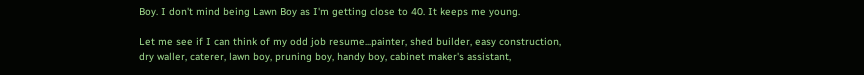Boy. I don't mind being Lawn Boy as I'm getting close to 40. It keeps me young.

Let me see if I can think of my odd job resume...painter, shed builder, easy construction, dry waller, caterer, lawn boy, pruning boy, handy boy, cabinet maker's assistant,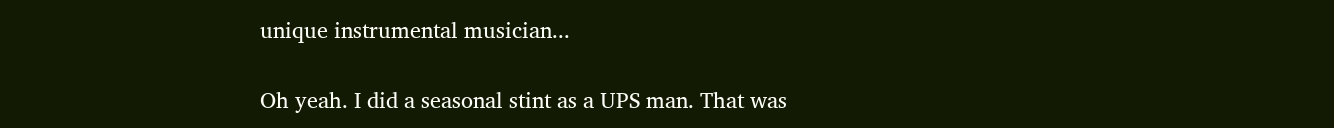unique instrumental musician...

Oh yeah. I did a seasonal stint as a UPS man. That was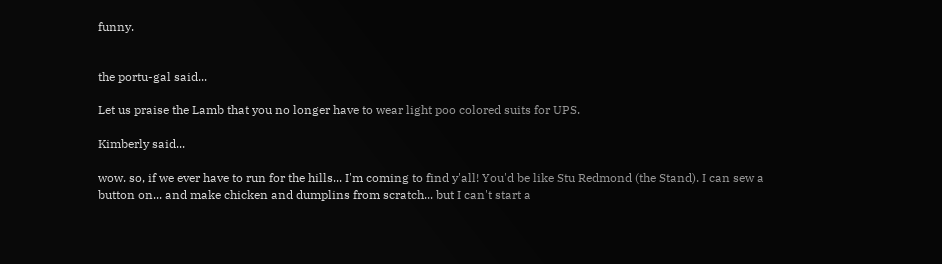funny.


the portu-gal said...

Let us praise the Lamb that you no longer have to wear light poo colored suits for UPS.

Kimberly said...

wow. so, if we ever have to run for the hills... I'm coming to find y'all! You'd be like Stu Redmond (the Stand). I can sew a button on... and make chicken and dumplins from scratch... but I can't start a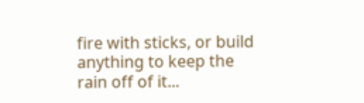fire with sticks, or build anything to keep the rain off of it...